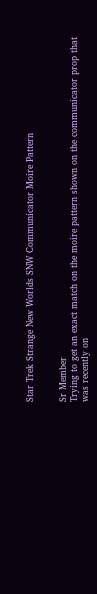Star Trek Strange New Worlds SNW Communicator Moire Pattern


Sr Member
Trying to get an exact match on the moire pattern shown on the communicator prop that was recently on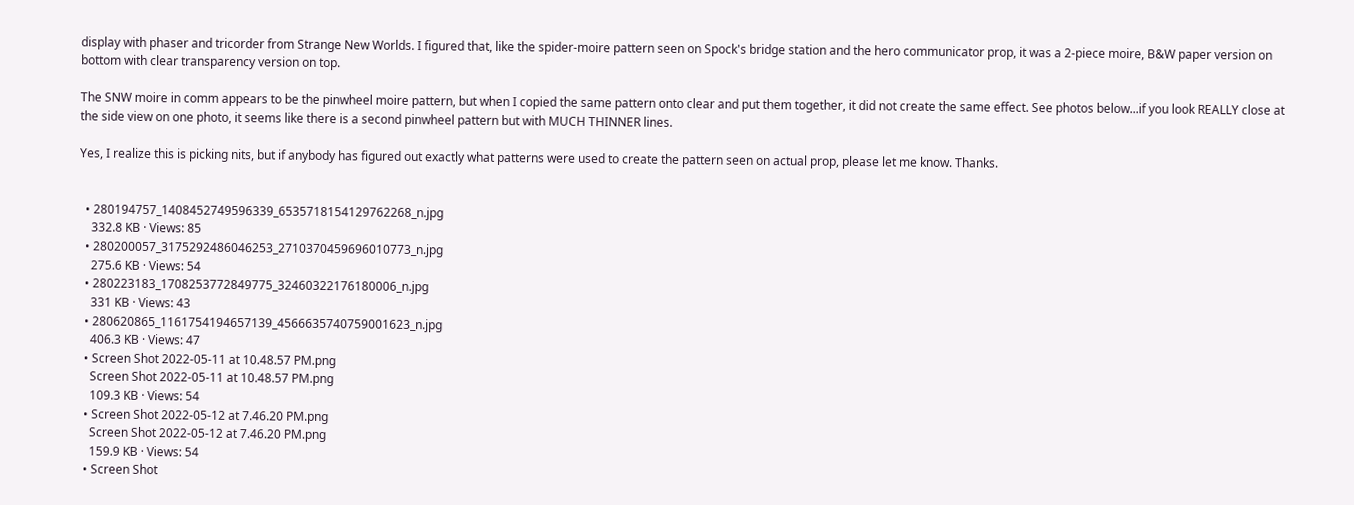display with phaser and tricorder from Strange New Worlds. I figured that, like the spider-moire pattern seen on Spock's bridge station and the hero communicator prop, it was a 2-piece moire, B&W paper version on bottom with clear transparency version on top.

The SNW moire in comm appears to be the pinwheel moire pattern, but when I copied the same pattern onto clear and put them together, it did not create the same effect. See photos below...if you look REALLY close at the side view on one photo, it seems like there is a second pinwheel pattern but with MUCH THINNER lines.

Yes, I realize this is picking nits, but if anybody has figured out exactly what patterns were used to create the pattern seen on actual prop, please let me know. Thanks.


  • 280194757_1408452749596339_6535718154129762268_n.jpg
    332.8 KB · Views: 85
  • 280200057_3175292486046253_2710370459696010773_n.jpg
    275.6 KB · Views: 54
  • 280223183_1708253772849775_32460322176180006_n.jpg
    331 KB · Views: 43
  • 280620865_1161754194657139_4566635740759001623_n.jpg
    406.3 KB · Views: 47
  • Screen Shot 2022-05-11 at 10.48.57 PM.png
    Screen Shot 2022-05-11 at 10.48.57 PM.png
    109.3 KB · Views: 54
  • Screen Shot 2022-05-12 at 7.46.20 PM.png
    Screen Shot 2022-05-12 at 7.46.20 PM.png
    159.9 KB · Views: 54
  • Screen Shot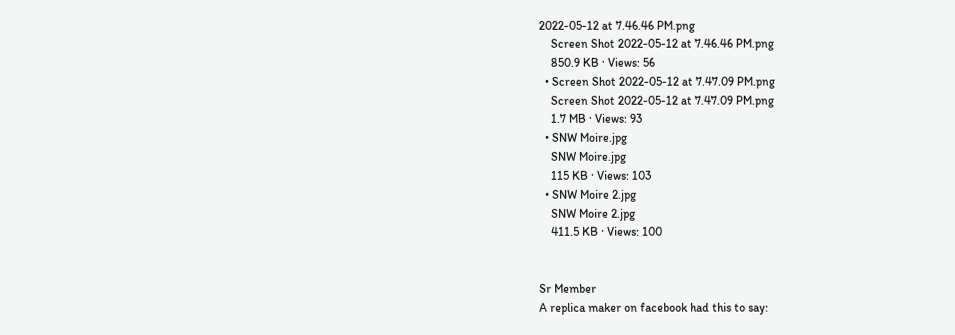2022-05-12 at 7.46.46 PM.png
    Screen Shot 2022-05-12 at 7.46.46 PM.png
    850.9 KB · Views: 56
  • Screen Shot 2022-05-12 at 7.47.09 PM.png
    Screen Shot 2022-05-12 at 7.47.09 PM.png
    1.7 MB · Views: 93
  • SNW Moire.jpg
    SNW Moire.jpg
    115 KB · Views: 103
  • SNW Moire 2.jpg
    SNW Moire 2.jpg
    411.5 KB · Views: 100


Sr Member
A replica maker on facebook had this to say: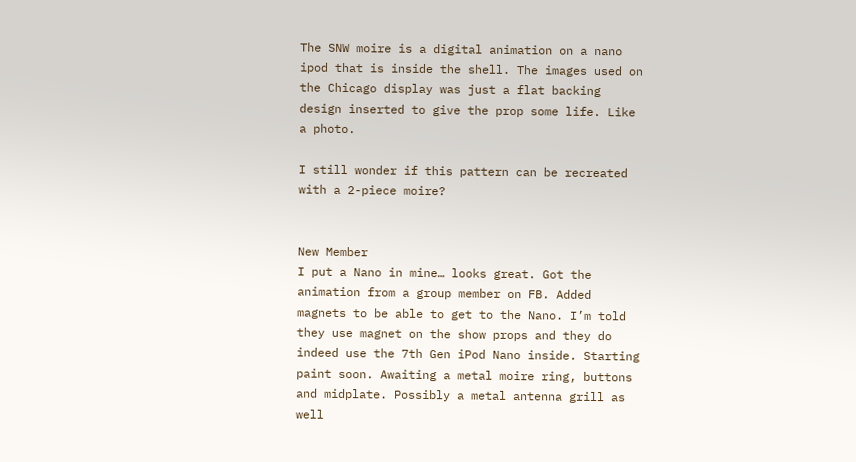The SNW moire is a digital animation on a nano ipod that is inside the shell. The images used on the Chicago display was just a flat backing design inserted to give the prop some life. Like a photo.

I still wonder if this pattern can be recreated with a 2-piece moire?


New Member
I put a Nano in mine… looks great. Got the animation from a group member on FB. Added magnets to be able to get to the Nano. I’m told they use magnet on the show props and they do indeed use the 7th Gen iPod Nano inside. Starting paint soon. Awaiting a metal moire ring, buttons and midplate. Possibly a metal antenna grill as well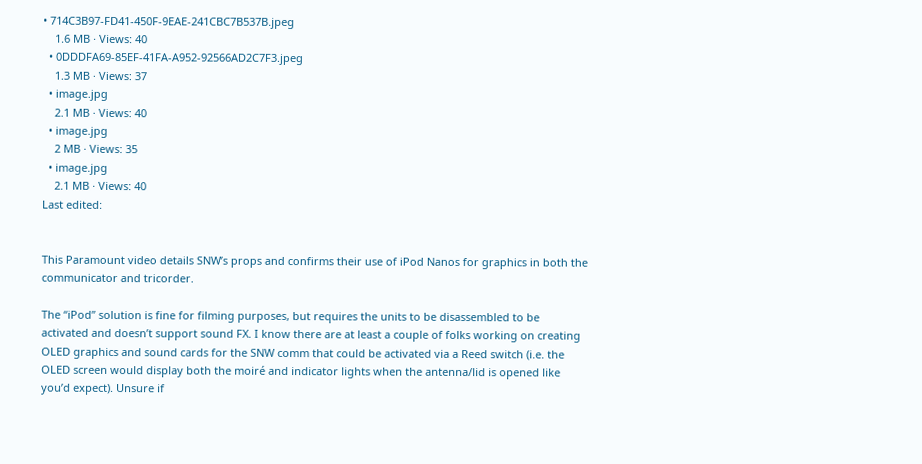• 714C3B97-FD41-450F-9EAE-241CBC7B537B.jpeg
    1.6 MB · Views: 40
  • 0DDDFA69-85EF-41FA-A952-92566AD2C7F3.jpeg
    1.3 MB · Views: 37
  • image.jpg
    2.1 MB · Views: 40
  • image.jpg
    2 MB · Views: 35
  • image.jpg
    2.1 MB · Views: 40
Last edited:


This Paramount video details SNW’s props and confirms their use of iPod Nanos for graphics in both the communicator and tricorder.

The “iPod” solution is fine for filming purposes, but requires the units to be disassembled to be activated and doesn’t support sound FX. I know there are at least a couple of folks working on creating OLED graphics and sound cards for the SNW comm that could be activated via a Reed switch (i.e. the OLED screen would display both the moiré and indicator lights when the antenna/lid is opened like you’d expect). Unsure if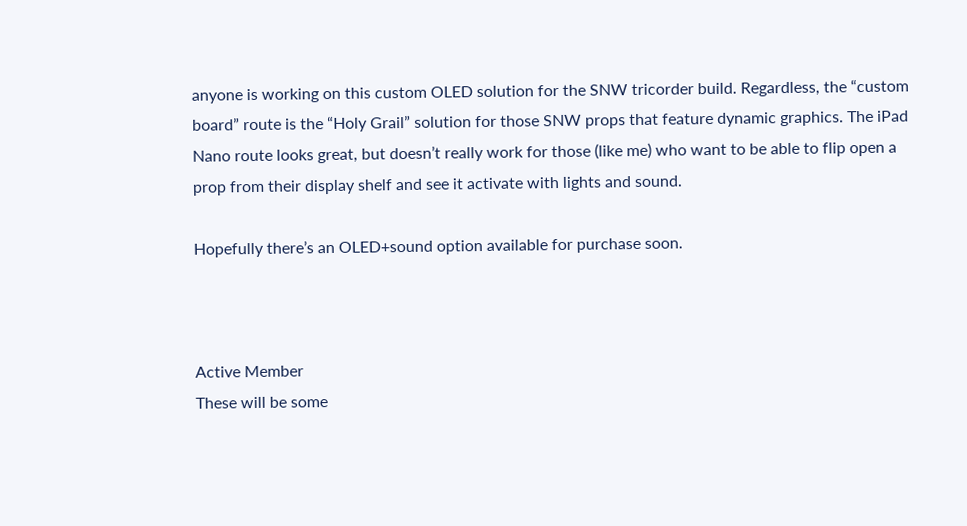anyone is working on this custom OLED solution for the SNW tricorder build. Regardless, the “custom board” route is the “Holy Grail” solution for those SNW props that feature dynamic graphics. The iPad Nano route looks great, but doesn’t really work for those (like me) who want to be able to flip open a prop from their display shelf and see it activate with lights and sound.

Hopefully there’s an OLED+sound option available for purchase soon.



Active Member
These will be some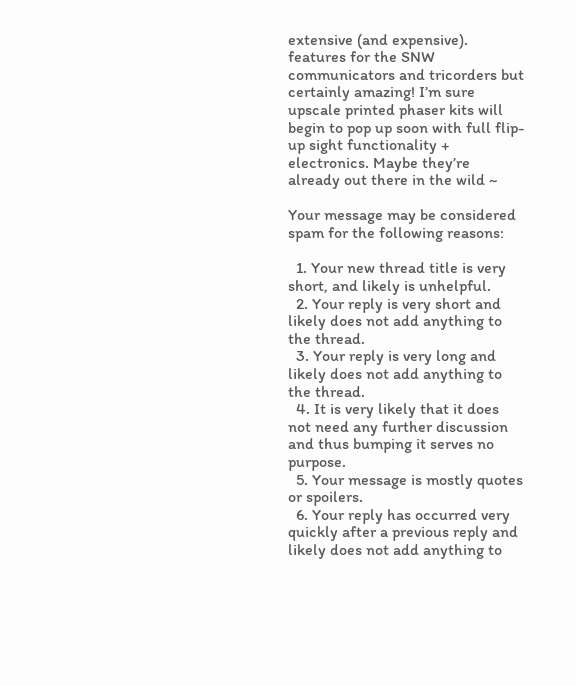extensive (and expensive). features for the SNW communicators and tricorders but certainly amazing! I’m sure upscale printed phaser kits will begin to pop up soon with full flip-up sight functionality + electronics. Maybe they’re already out there in the wild ~

Your message may be considered spam for the following reasons:

  1. Your new thread title is very short, and likely is unhelpful.
  2. Your reply is very short and likely does not add anything to the thread.
  3. Your reply is very long and likely does not add anything to the thread.
  4. It is very likely that it does not need any further discussion and thus bumping it serves no purpose.
  5. Your message is mostly quotes or spoilers.
  6. Your reply has occurred very quickly after a previous reply and likely does not add anything to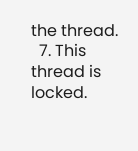the thread.
  7. This thread is locked.